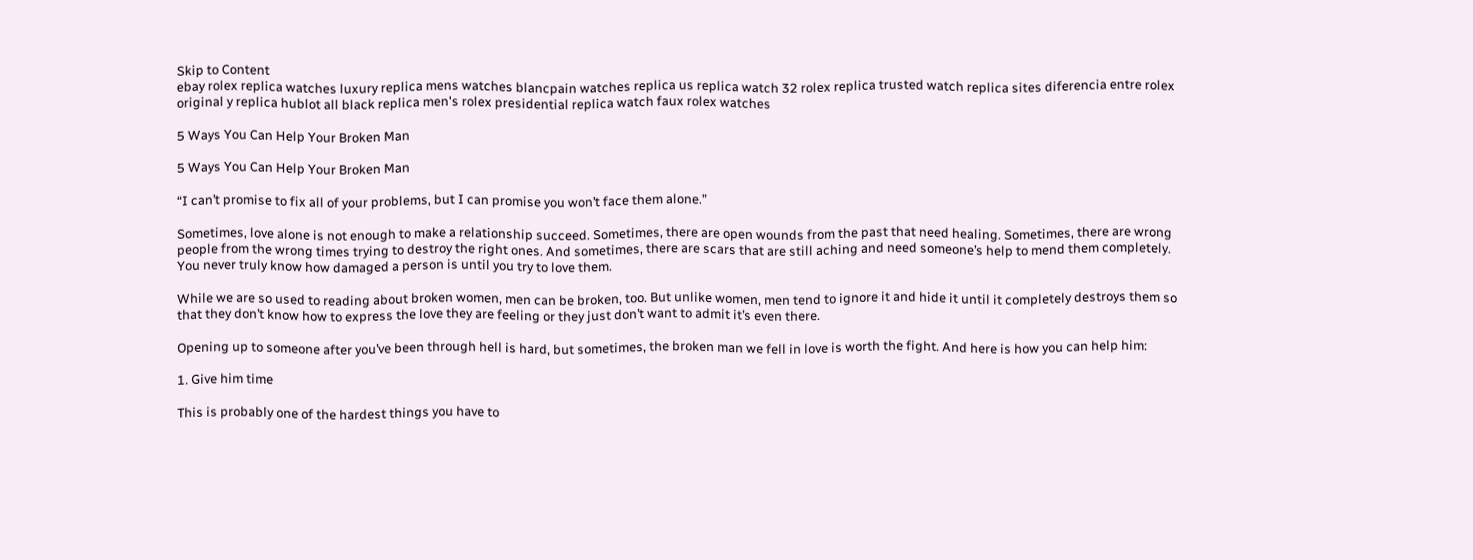Skip to Content
ebay rolex replica watches luxury replica mens watches blancpain watches replica us replica watch 32 rolex replica trusted watch replica sites diferencia entre rolex original y replica hublot all black replica men's rolex presidential replica watch faux rolex watches

5 Ways You Can Help Your Broken Man

5 Ways You Can Help Your Broken Man

“I can’t promise to fix all of your problems, but I can promise you won’t face them alone.”

Sometimes, love alone is not enough to make a relationship succeed. Sometimes, there are open wounds from the past that need healing. Sometimes, there are wrong people from the wrong times trying to destroy the right ones. And sometimes, there are scars that are still aching and need someone’s help to mend them completely. You never truly know how damaged a person is until you try to love them.

While we are so used to reading about broken women, men can be broken, too. But unlike women, men tend to ignore it and hide it until it completely destroys them so that they don’t know how to express the love they are feeling or they just don’t want to admit it’s even there.

Opening up to someone after you’ve been through hell is hard, but sometimes, the broken man we fell in love is worth the fight. And here is how you can help him:

1. Give him time

This is probably one of the hardest things you have to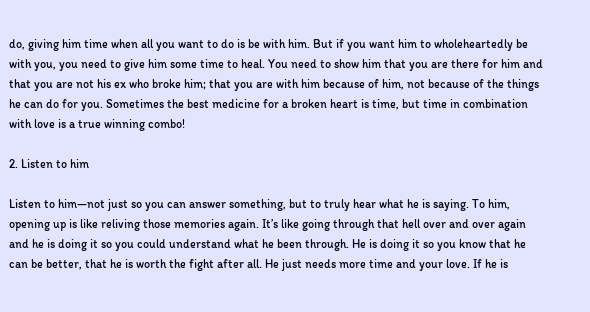do, giving him time when all you want to do is be with him. But if you want him to wholeheartedly be with you, you need to give him some time to heal. You need to show him that you are there for him and that you are not his ex who broke him; that you are with him because of him, not because of the things he can do for you. Sometimes the best medicine for a broken heart is time, but time in combination with love is a true winning combo!

2. Listen to him

Listen to him—not just so you can answer something, but to truly hear what he is saying. To him, opening up is like reliving those memories again. It’s like going through that hell over and over again and he is doing it so you could understand what he been through. He is doing it so you know that he can be better, that he is worth the fight after all. He just needs more time and your love. If he is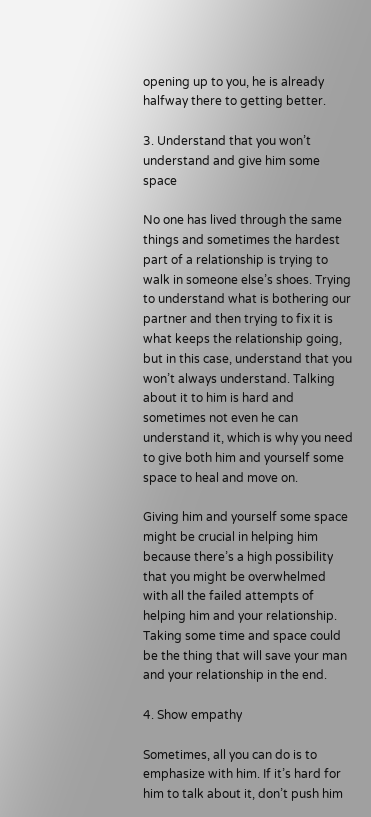opening up to you, he is already halfway there to getting better.

3. Understand that you won’t understand and give him some space

No one has lived through the same things and sometimes the hardest part of a relationship is trying to walk in someone else’s shoes. Trying to understand what is bothering our partner and then trying to fix it is what keeps the relationship going, but in this case, understand that you won’t always understand. Talking about it to him is hard and sometimes not even he can understand it, which is why you need to give both him and yourself some space to heal and move on.

Giving him and yourself some space might be crucial in helping him because there’s a high possibility that you might be overwhelmed with all the failed attempts of helping him and your relationship. Taking some time and space could be the thing that will save your man and your relationship in the end.

4. Show empathy

Sometimes, all you can do is to emphasize with him. If it’s hard for him to talk about it, don’t push him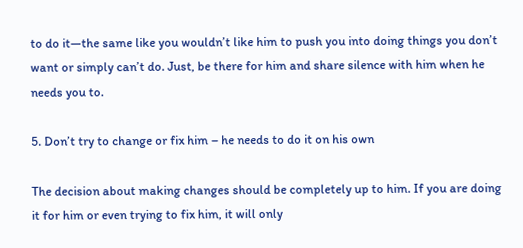to do it—the same like you wouldn’t like him to push you into doing things you don’t want or simply can’t do. Just, be there for him and share silence with him when he needs you to.

5. Don’t try to change or fix him – he needs to do it on his own

The decision about making changes should be completely up to him. If you are doing it for him or even trying to fix him, it will only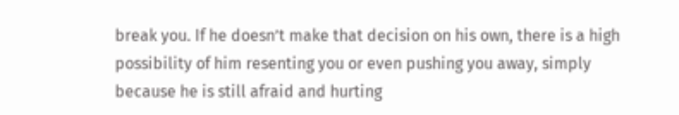break you. If he doesn’t make that decision on his own, there is a high possibility of him resenting you or even pushing you away, simply because he is still afraid and hurting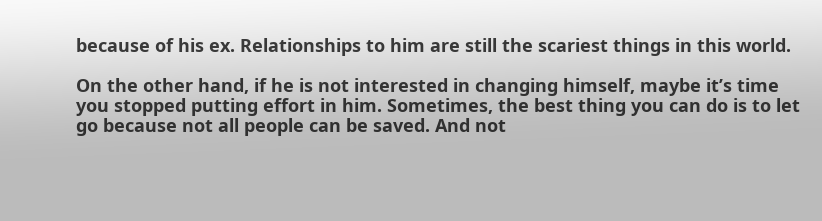because of his ex. Relationships to him are still the scariest things in this world.

On the other hand, if he is not interested in changing himself, maybe it’s time you stopped putting effort in him. Sometimes, the best thing you can do is to let go because not all people can be saved. And not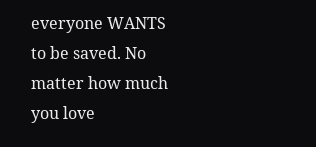everyone WANTS to be saved. No matter how much you love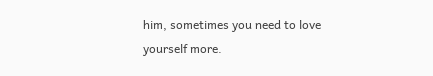him, sometimes you need to love yourself more.